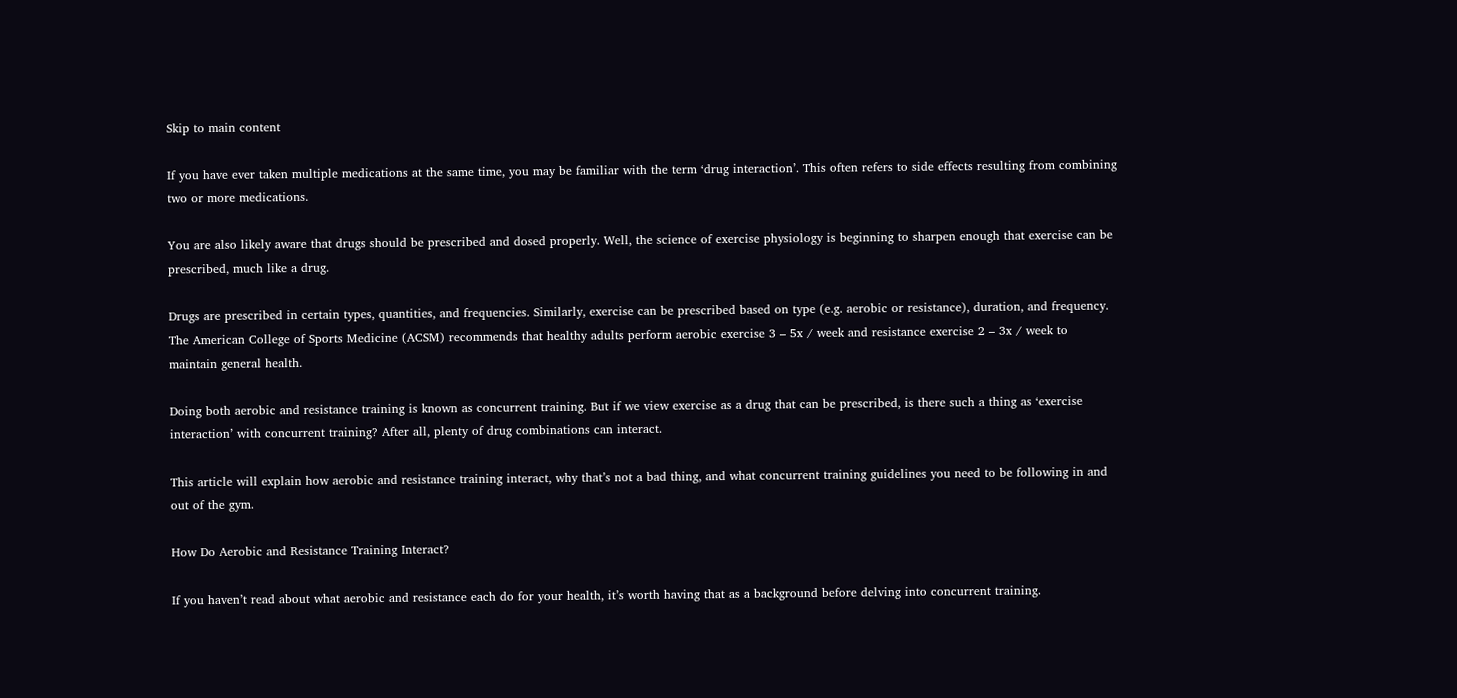Skip to main content

If you have ever taken multiple medications at the same time, you may be familiar with the term ‘drug interaction’. This often refers to side effects resulting from combining two or more medications.

You are also likely aware that drugs should be prescribed and dosed properly. Well, the science of exercise physiology is beginning to sharpen enough that exercise can be prescribed, much like a drug.

Drugs are prescribed in certain types, quantities, and frequencies. Similarly, exercise can be prescribed based on type (e.g. aerobic or resistance), duration, and frequency. The American College of Sports Medicine (ACSM) recommends that healthy adults perform aerobic exercise 3 – 5x / week and resistance exercise 2 – 3x / week to maintain general health.

Doing both aerobic and resistance training is known as concurrent training. But if we view exercise as a drug that can be prescribed, is there such a thing as ‘exercise interaction’ with concurrent training? After all, plenty of drug combinations can interact.

This article will explain how aerobic and resistance training interact, why that’s not a bad thing, and what concurrent training guidelines you need to be following in and out of the gym.

How Do Aerobic and Resistance Training Interact?

If you haven’t read about what aerobic and resistance each do for your health, it’s worth having that as a background before delving into concurrent training.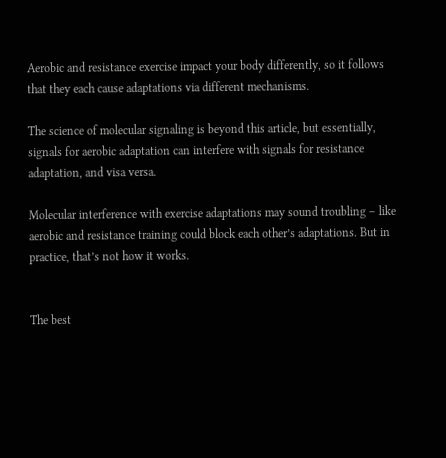Aerobic and resistance exercise impact your body differently, so it follows that they each cause adaptations via different mechanisms.

The science of molecular signaling is beyond this article, but essentially, signals for aerobic adaptation can interfere with signals for resistance adaptation, and visa versa.

Molecular interference with exercise adaptations may sound troubling – like aerobic and resistance training could block each other’s adaptations. But in practice, that’s not how it works.


The best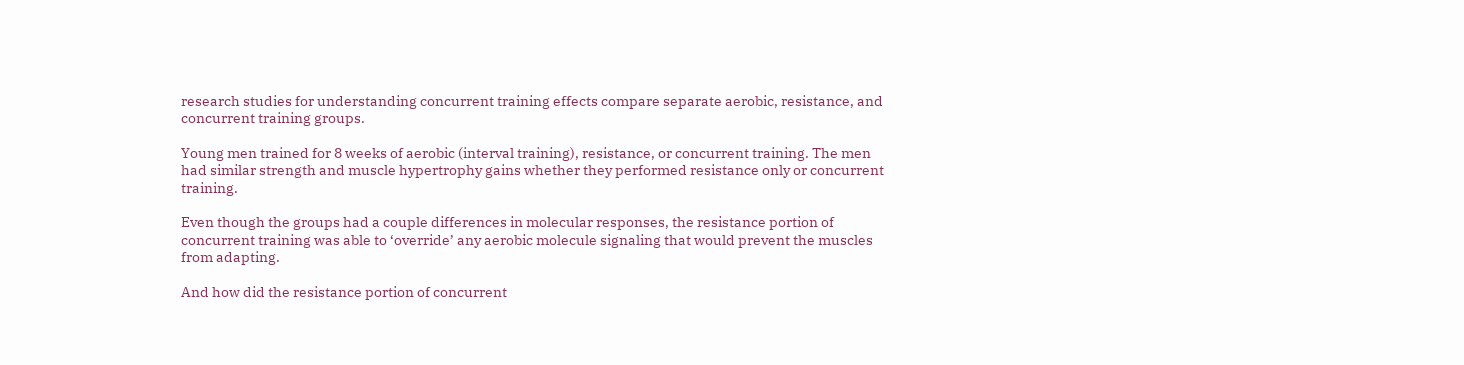research studies for understanding concurrent training effects compare separate aerobic, resistance, and concurrent training groups.

Young men trained for 8 weeks of aerobic (interval training), resistance, or concurrent training. The men had similar strength and muscle hypertrophy gains whether they performed resistance only or concurrent training.

Even though the groups had a couple differences in molecular responses, the resistance portion of concurrent training was able to ‘override’ any aerobic molecule signaling that would prevent the muscles from adapting.

And how did the resistance portion of concurrent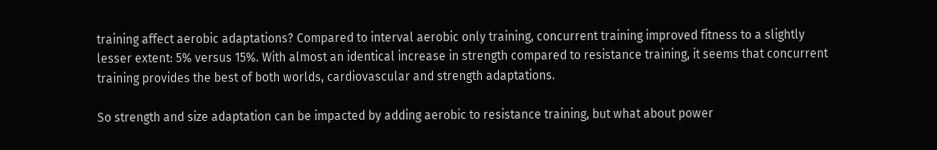training affect aerobic adaptations? Compared to interval aerobic only training, concurrent training improved fitness to a slightly lesser extent: 5% versus 15%. With almost an identical increase in strength compared to resistance training, it seems that concurrent training provides the best of both worlds, cardiovascular and strength adaptations.

So strength and size adaptation can be impacted by adding aerobic to resistance training, but what about power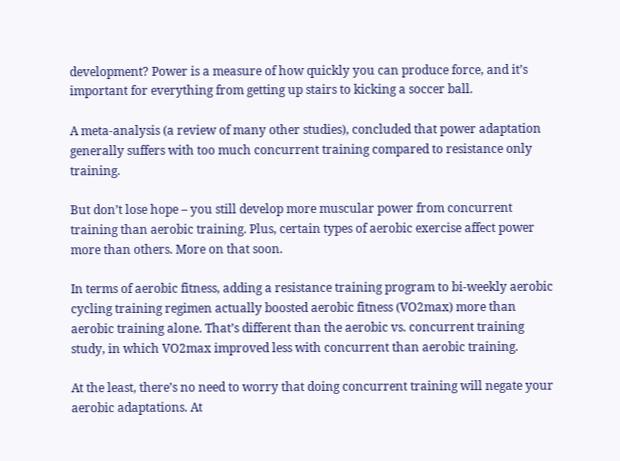development? Power is a measure of how quickly you can produce force, and it’s important for everything from getting up stairs to kicking a soccer ball.

A meta-analysis (a review of many other studies), concluded that power adaptation generally suffers with too much concurrent training compared to resistance only training.

But don’t lose hope – you still develop more muscular power from concurrent training than aerobic training. Plus, certain types of aerobic exercise affect power more than others. More on that soon.

In terms of aerobic fitness, adding a resistance training program to bi-weekly aerobic cycling training regimen actually boosted aerobic fitness (VO2max) more than aerobic training alone. That’s different than the aerobic vs. concurrent training study, in which VO2max improved less with concurrent than aerobic training.

At the least, there’s no need to worry that doing concurrent training will negate your aerobic adaptations. At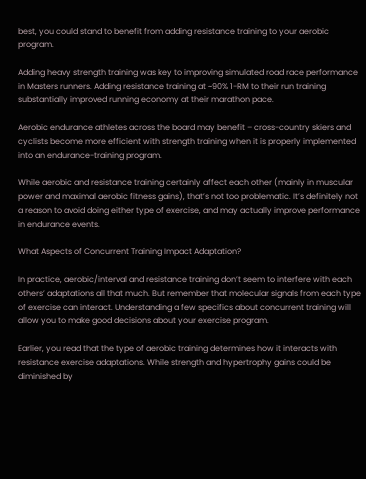best, you could stand to benefit from adding resistance training to your aerobic program.

Adding heavy strength training was key to improving simulated road race performance in Masters runners. Adding resistance training at ~90% 1-RM to their run training substantially improved running economy at their marathon pace.

Aerobic endurance athletes across the board may benefit – cross-country skiers and cyclists become more efficient with strength training when it is properly implemented into an endurance-training program.

While aerobic and resistance training certainly affect each other (mainly in muscular power and maximal aerobic fitness gains), that’s not too problematic. It’s definitely not a reason to avoid doing either type of exercise, and may actually improve performance in endurance events.

What Aspects of Concurrent Training Impact Adaptation?

In practice, aerobic/interval and resistance training don’t seem to interfere with each others’ adaptations all that much. But remember that molecular signals from each type of exercise can interact. Understanding a few specifics about concurrent training will allow you to make good decisions about your exercise program.

Earlier, you read that the type of aerobic training determines how it interacts with resistance exercise adaptations. While strength and hypertrophy gains could be diminished by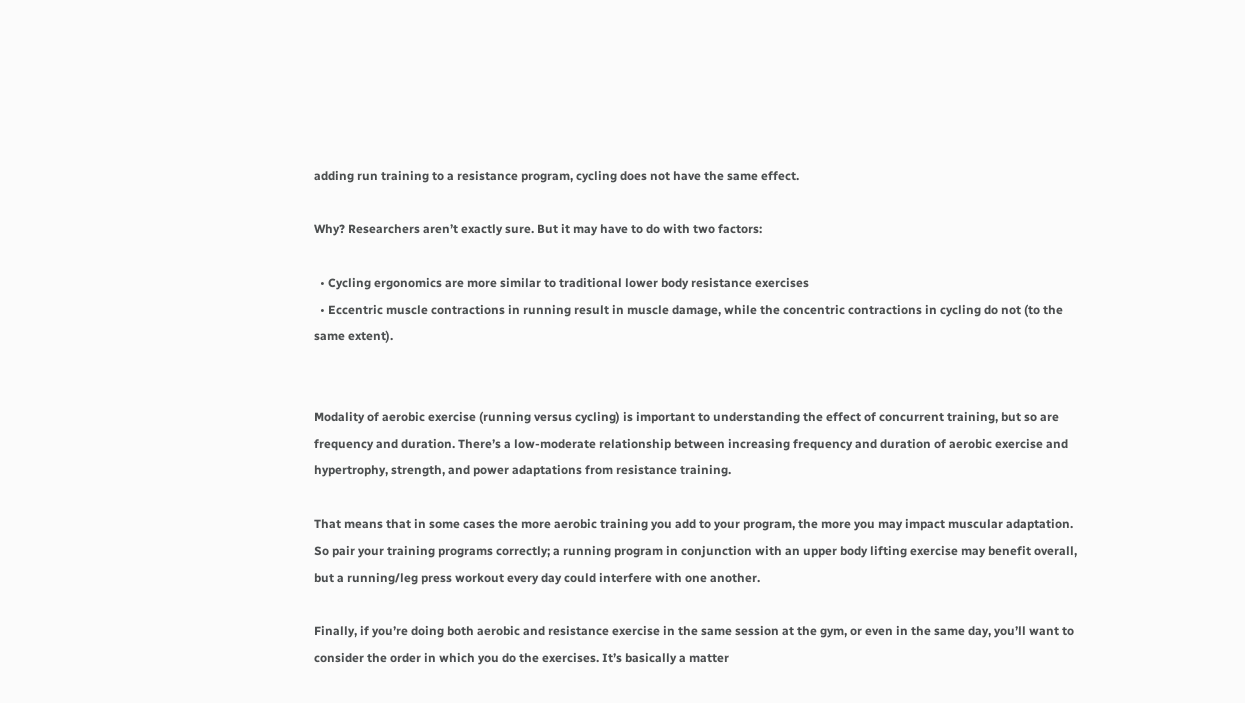adding run training to a resistance program, cycling does not have the same effect.

Why? Researchers aren’t exactly sure. But it may have to do with two factors:

  • Cycling ergonomics are more similar to traditional lower body resistance exercises
  • Eccentric muscle contractions in running result in muscle damage, while the concentric contractions in cycling do not (to the same extent).


Modality of aerobic exercise (running versus cycling) is important to understanding the effect of concurrent training, but so are frequency and duration. There’s a low-moderate relationship between increasing frequency and duration of aerobic exercise and hypertrophy, strength, and power adaptations from resistance training.

That means that in some cases the more aerobic training you add to your program, the more you may impact muscular adaptation. So pair your training programs correctly; a running program in conjunction with an upper body lifting exercise may benefit overall, but a running/leg press workout every day could interfere with one another.

Finally, if you’re doing both aerobic and resistance exercise in the same session at the gym, or even in the same day, you’ll want to consider the order in which you do the exercises. It’s basically a matter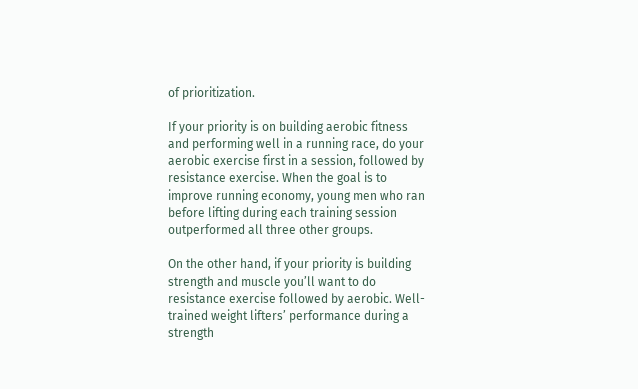of prioritization.

If your priority is on building aerobic fitness and performing well in a running race, do your aerobic exercise first in a session, followed by resistance exercise. When the goal is to improve running economy, young men who ran before lifting during each training session outperformed all three other groups.

On the other hand, if your priority is building strength and muscle you’ll want to do resistance exercise followed by aerobic. Well-trained weight lifters’ performance during a strength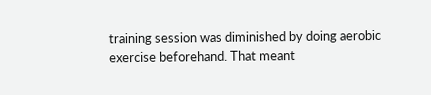training session was diminished by doing aerobic exercise beforehand. That meant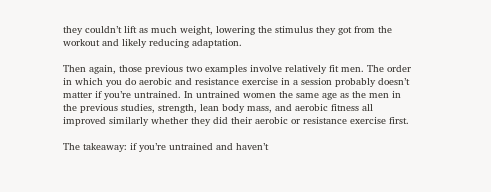they couldn’t lift as much weight, lowering the stimulus they got from the workout and likely reducing adaptation.

Then again, those previous two examples involve relatively fit men. The order in which you do aerobic and resistance exercise in a session probably doesn’t matter if you’re untrained. In untrained women the same age as the men in the previous studies, strength, lean body mass, and aerobic fitness all improved similarly whether they did their aerobic or resistance exercise first.

The takeaway: if you’re untrained and haven’t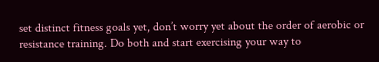set distinct fitness goals yet, don’t worry yet about the order of aerobic or resistance training. Do both and start exercising your way to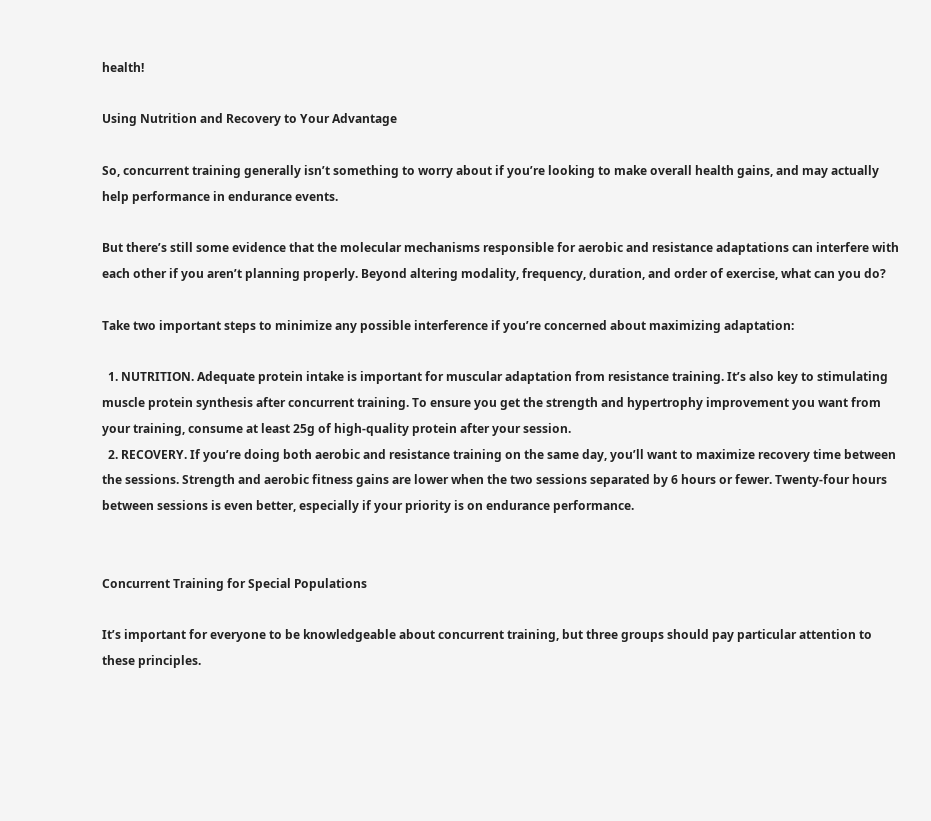health!

Using Nutrition and Recovery to Your Advantage

So, concurrent training generally isn’t something to worry about if you’re looking to make overall health gains, and may actually help performance in endurance events.

But there’s still some evidence that the molecular mechanisms responsible for aerobic and resistance adaptations can interfere with each other if you aren’t planning properly. Beyond altering modality, frequency, duration, and order of exercise, what can you do?

Take two important steps to minimize any possible interference if you’re concerned about maximizing adaptation:

  1. NUTRITION. Adequate protein intake is important for muscular adaptation from resistance training. It’s also key to stimulating muscle protein synthesis after concurrent training. To ensure you get the strength and hypertrophy improvement you want from your training, consume at least 25g of high-quality protein after your session.
  2. RECOVERY. If you’re doing both aerobic and resistance training on the same day, you’ll want to maximize recovery time between the sessions. Strength and aerobic fitness gains are lower when the two sessions separated by 6 hours or fewer. Twenty-four hours between sessions is even better, especially if your priority is on endurance performance.


Concurrent Training for Special Populations

It’s important for everyone to be knowledgeable about concurrent training, but three groups should pay particular attention to these principles.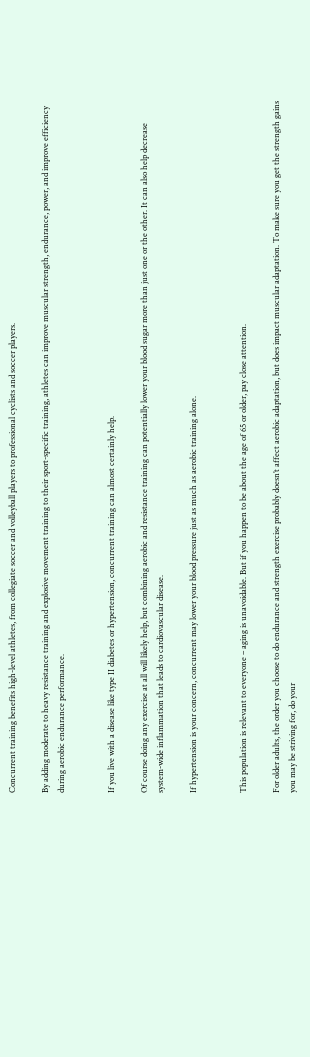Concurrent training benefits high-level athletes, from collegiate soccer and volleyball players to professional cyclists and soccer players.

By adding moderate to heavy resistance training and explosive movement training to their sport-specific training, athletes can improve muscular strength, endurance, power, and improve efficiency during aerobic endurance performance.


If you live with a disease like type II diabetes or hypertension, concurrent training can almost certainly help.

Of course doing any exercise at all will likely help, but combining aerobic and resistance training can potentially lower your blood sugar more than just one or the other. It can also help decrease system-wide inflammation that leads to cardiovascular disease.

If hypertension is your concern, concurrent may lower your blood pressure just as much as aerobic training alone.


This population is relevant to everyone – aging is unavoidable. But if you happen to be about the age of 65 or older, pay close attention.

For older adults, the order you choose to do endurance and strength exercise probably doesn’t affect aerobic adaptation, but does impact muscular adaptation. To make sure you get the strength gains you may be striving for, do your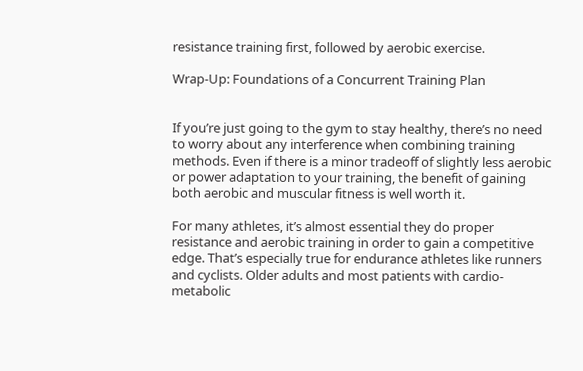resistance training first, followed by aerobic exercise.

Wrap-Up: Foundations of a Concurrent Training Plan


If you’re just going to the gym to stay healthy, there’s no need to worry about any interference when combining training methods. Even if there is a minor tradeoff of slightly less aerobic or power adaptation to your training, the benefit of gaining both aerobic and muscular fitness is well worth it.

For many athletes, it’s almost essential they do proper resistance and aerobic training in order to gain a competitive edge. That’s especially true for endurance athletes like runners and cyclists. Older adults and most patients with cardio-metabolic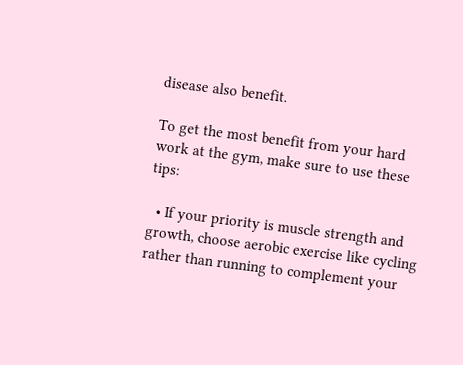disease also benefit.

To get the most benefit from your hard work at the gym, make sure to use these tips:

  • If your priority is muscle strength and growth, choose aerobic exercise like cycling rather than running to complement your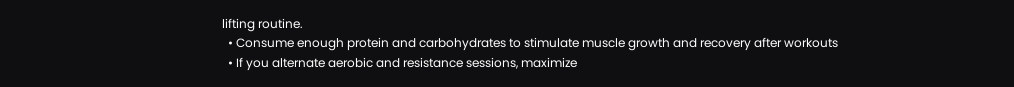lifting routine.
  • Consume enough protein and carbohydrates to stimulate muscle growth and recovery after workouts
  • If you alternate aerobic and resistance sessions, maximize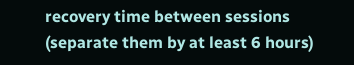recovery time between sessions (separate them by at least 6 hours)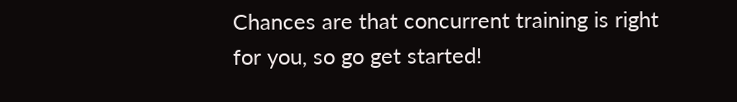Chances are that concurrent training is right for you, so go get started!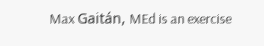Max Gaitán, MEd is an exercise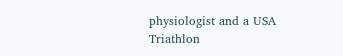physiologist and a USA Triathlon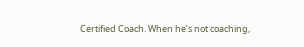Certified Coach. When he’s not coaching,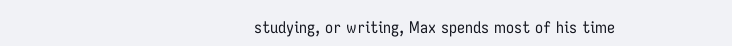studying, or writing, Max spends most of his time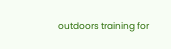outdoors training for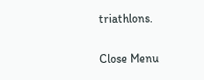triathlons.

Close Menu